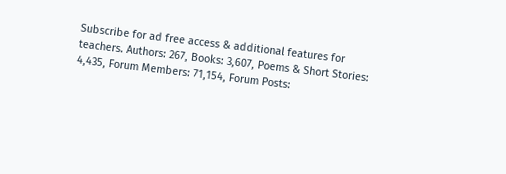Subscribe for ad free access & additional features for teachers. Authors: 267, Books: 3,607, Poems & Short Stories: 4,435, Forum Members: 71,154, Forum Posts: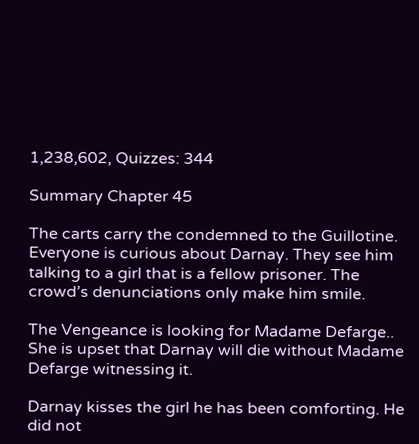1,238,602, Quizzes: 344

Summary Chapter 45

The carts carry the condemned to the Guillotine. Everyone is curious about Darnay. They see him talking to a girl that is a fellow prisoner. The crowd’s denunciations only make him smile.

The Vengeance is looking for Madame Defarge.. She is upset that Darnay will die without Madame Defarge witnessing it.

Darnay kisses the girl he has been comforting. He did not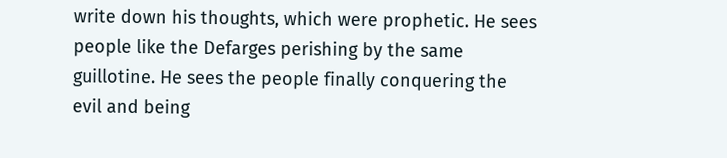write down his thoughts, which were prophetic. He sees people like the Defarges perishing by the same guillotine. He sees the people finally conquering the evil and being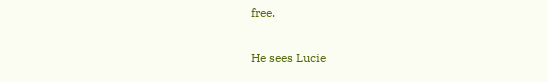free.

He sees Lucie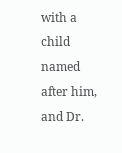with a child named after him, and Dr.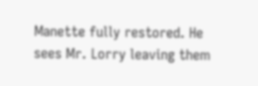Manette fully restored. He sees Mr. Lorry leaving them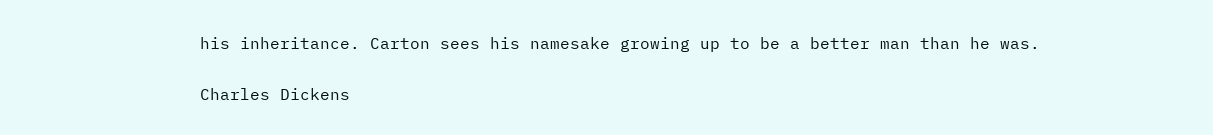his inheritance. Carton sees his namesake growing up to be a better man than he was.

Charles Dickens